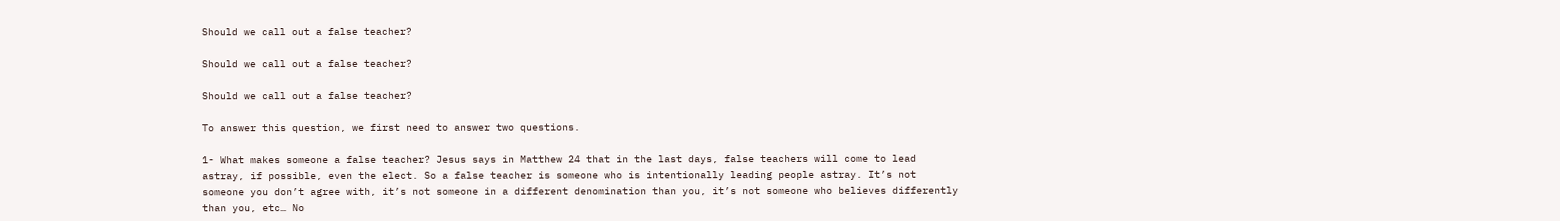Should we call out a false teacher?

Should we call out a false teacher?

Should we call out a false teacher?

To answer this question, we first need to answer two questions.

1- What makes someone a false teacher? Jesus says in Matthew 24 that in the last days, false teachers will come to lead astray, if possible, even the elect. So a false teacher is someone who is intentionally leading people astray. It’s not someone you don’t agree with, it’s not someone in a different denomination than you, it’s not someone who believes differently than you, etc… No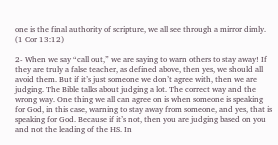one is the final authority of scripture, we all see through a mirror dimly. (1 Cor 13:12)

2- When we say “call out,” we are saying to warn others to stay away! If they are truly a false teacher, as defined above, then yes, we should all avoid them. But if it’s just someone we don’t agree with, then we are judging. The Bible talks about judging a lot. The correct way and the wrong way. One thing we all can agree on is when someone is speaking for God, in this case, warning to stay away from someone, and yes, that is speaking for God. Because if it’s not, then you are judging based on you and not the leading of the HS. In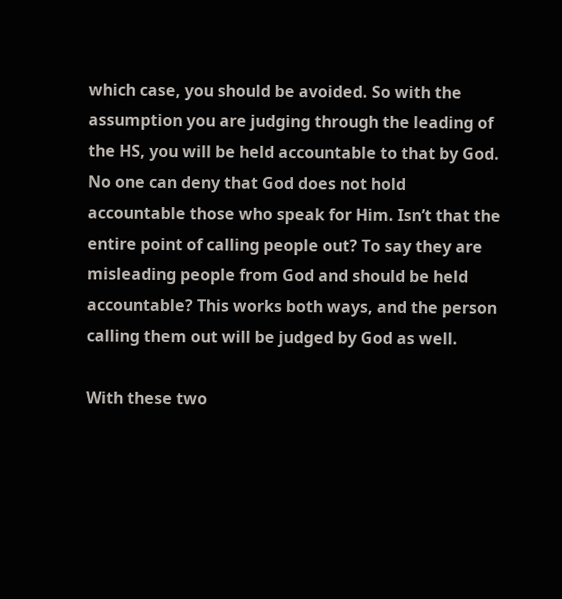which case, you should be avoided. So with the assumption you are judging through the leading of the HS, you will be held accountable to that by God. No one can deny that God does not hold accountable those who speak for Him. Isn’t that the entire point of calling people out? To say they are misleading people from God and should be held accountable? This works both ways, and the person calling them out will be judged by God as well.

With these two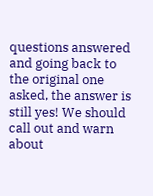questions answered and going back to the original one asked, the answer is still yes! We should call out and warn about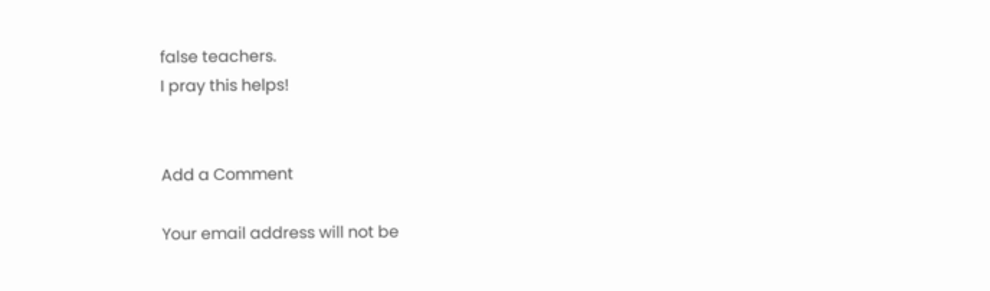false teachers.
I pray this helps!


Add a Comment

Your email address will not be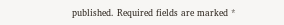published. Required fields are marked *